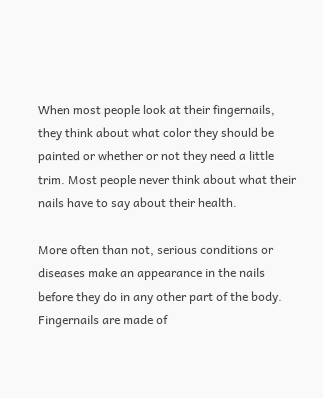When most people look at their fingernails, they think about what color they should be painted or whether or not they need a little trim. Most people never think about what their nails have to say about their health.

More often than not, serious conditions or diseases make an appearance in the nails before they do in any other part of the body. Fingernails are made of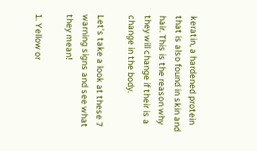keratin, a hardened protein that is also found in skin and hair. This is the reason why they will change if their is a change in the body.

Let’s take a look at these 7 warning signs and see what they mean!

1. Yellow or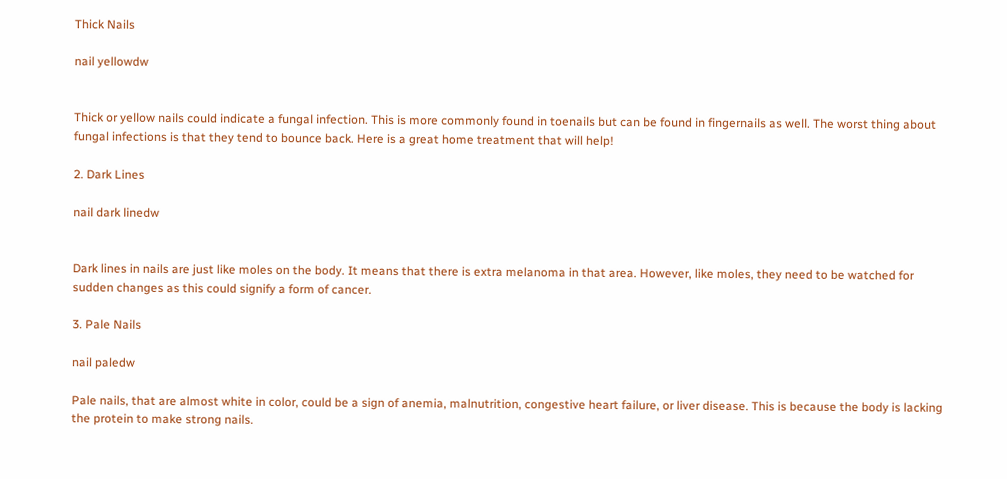Thick Nails

nail yellowdw


Thick or yellow nails could indicate a fungal infection. This is more commonly found in toenails but can be found in fingernails as well. The worst thing about fungal infections is that they tend to bounce back. Here is a great home treatment that will help!

2. Dark Lines

nail dark linedw


Dark lines in nails are just like moles on the body. It means that there is extra melanoma in that area. However, like moles, they need to be watched for sudden changes as this could signify a form of cancer.

3. Pale Nails

nail paledw

Pale nails, that are almost white in color, could be a sign of anemia, malnutrition, congestive heart failure, or liver disease. This is because the body is lacking the protein to make strong nails.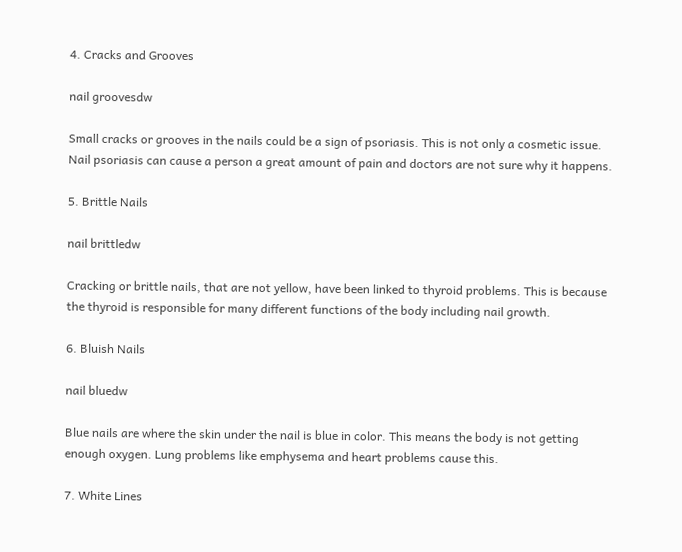4. Cracks and Grooves

nail groovesdw

Small cracks or grooves in the nails could be a sign of psoriasis. This is not only a cosmetic issue. Nail psoriasis can cause a person a great amount of pain and doctors are not sure why it happens.

5. Brittle Nails

nail brittledw

Cracking or brittle nails, that are not yellow, have been linked to thyroid problems. This is because the thyroid is responsible for many different functions of the body including nail growth.

6. Bluish Nails

nail bluedw

Blue nails are where the skin under the nail is blue in color. This means the body is not getting enough oxygen. Lung problems like emphysema and heart problems cause this.

7. White Lines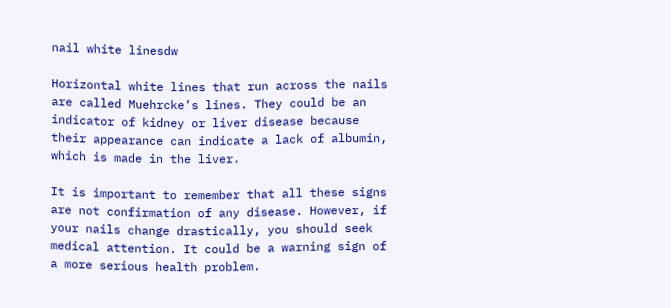nail white linesdw

Horizontal white lines that run across the nails are called Muehrcke’s lines. They could be an indicator of kidney or liver disease because their appearance can indicate a lack of albumin, which is made in the liver.

It is important to remember that all these signs are not confirmation of any disease. However, if your nails change drastically, you should seek medical attention. It could be a warning sign of a more serious health problem.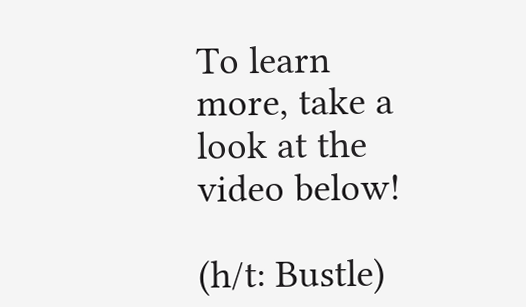To learn more, take a look at the video below!

(h/t: Bustle)